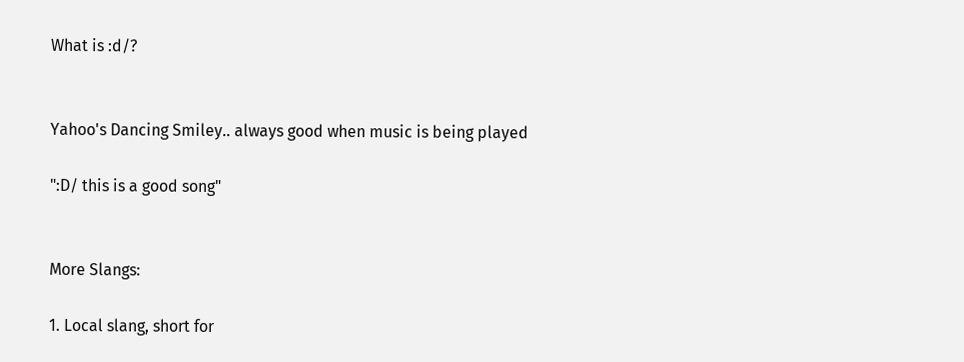What is :d/?


Yahoo's Dancing Smiley.. always good when music is being played

":D/ this is a good song"


More Slangs:

1. Local slang, short for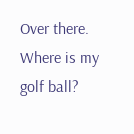Over there. Where is my golf ball?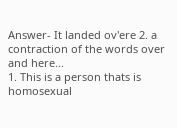Answer- It landed ov'ere 2. a contraction of the words over and here...
1. This is a person thats is homosexual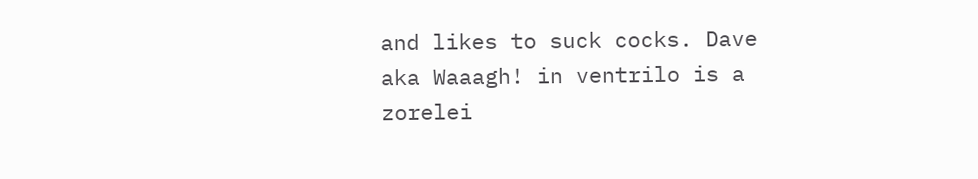and likes to suck cocks. Dave aka Waaagh! in ventrilo is a zorelei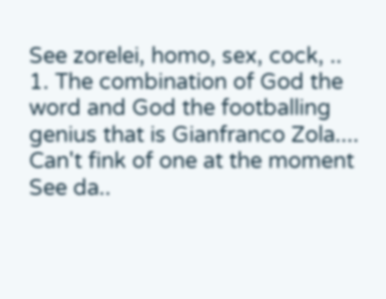See zorelei, homo, sex, cock, ..
1. The combination of God the word and God the footballing genius that is Gianfranco Zola.... Can't fink of one at the moment See da..